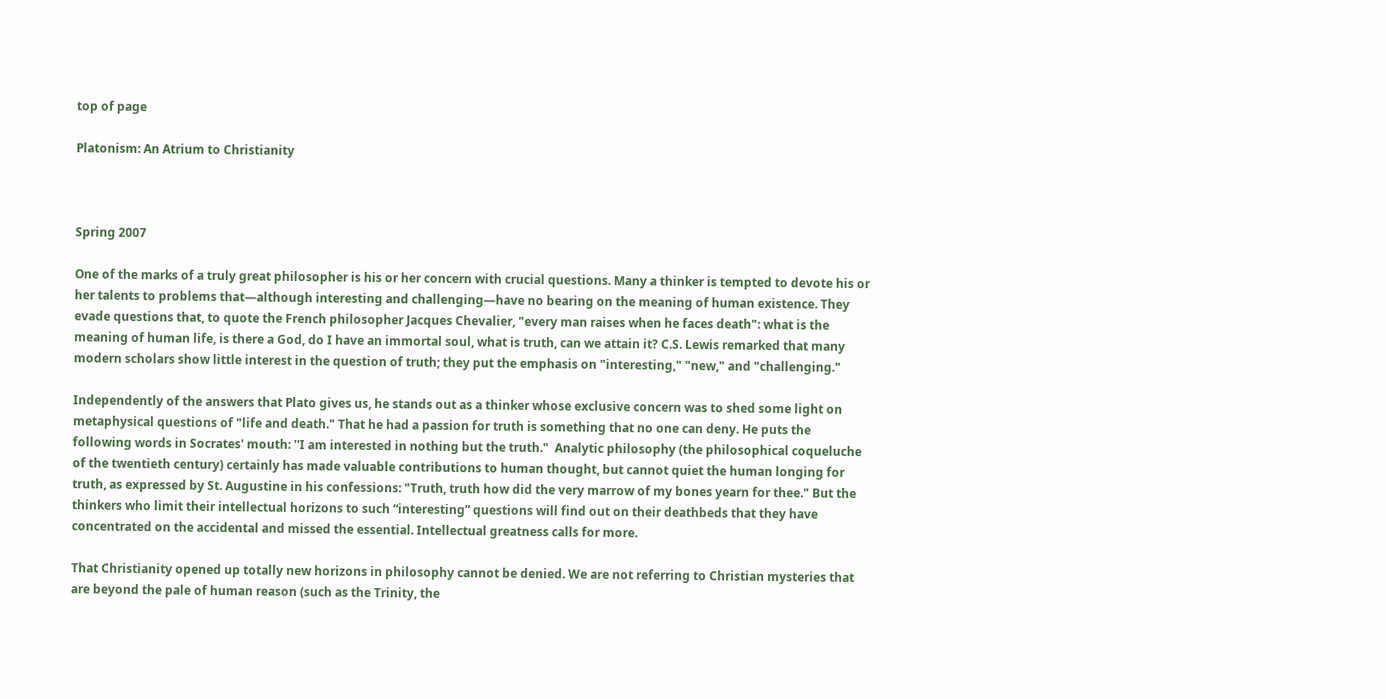top of page

Platonism: An Atrium to Christianity



Spring 2007

One of the marks of a truly great philosopher is his or her concern with crucial questions. Many a thinker is tempted to devote his or her talents to problems that—although interesting and challenging—have no bearing on the meaning of human existence. They evade questions that, to quote the French philosopher Jacques Chevalier, "every man raises when he faces death": what is the meaning of human life, is there a God, do I have an immortal soul, what is truth, can we attain it? C.S. Lewis remarked that many modern scholars show little interest in the question of truth; they put the emphasis on "interesting," "new," and "challenging."

Independently of the answers that Plato gives us, he stands out as a thinker whose exclusive concern was to shed some light on metaphysical questions of "life and death." That he had a passion for truth is something that no one can deny. He puts the following words in Socrates' mouth: ''I am interested in nothing but the truth."  Analytic philosophy (the philosophical coqueluche of the twentieth century) certainly has made valuable contributions to human thought, but cannot quiet the human longing for truth, as expressed by St. Augustine in his confessions: "Truth, truth how did the very marrow of my bones yearn for thee." But the thinkers who limit their intellectual horizons to such “interesting” questions will find out on their deathbeds that they have concentrated on the accidental and missed the essential. Intellectual greatness calls for more.

That Christianity opened up totally new horizons in philosophy cannot be denied. We are not referring to Christian mysteries that are beyond the pale of human reason (such as the Trinity, the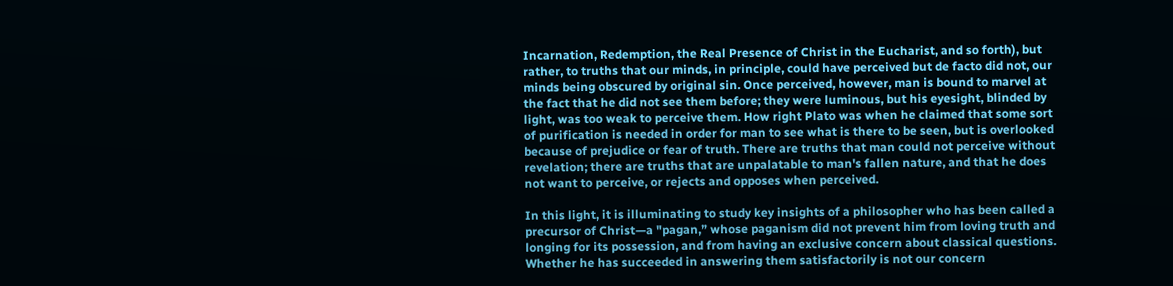Incarnation, Redemption, the Real Presence of Christ in the Eucharist, and so forth), but rather, to truths that our minds, in principle, could have perceived but de facto did not, our minds being obscured by original sin. Once perceived, however, man is bound to marvel at the fact that he did not see them before; they were luminous, but his eyesight, blinded by light, was too weak to perceive them. How right Plato was when he claimed that some sort of purification is needed in order for man to see what is there to be seen, but is overlooked because of prejudice or fear of truth. There are truths that man could not perceive without revelation; there are truths that are unpalatable to man's fallen nature, and that he does not want to perceive, or rejects and opposes when perceived.

In this light, it is illuminating to study key insights of a philosopher who has been called a precursor of Christ—a "pagan,” whose paganism did not prevent him from loving truth and longing for its possession, and from having an exclusive concern about classical questions. Whether he has succeeded in answering them satisfactorily is not our concern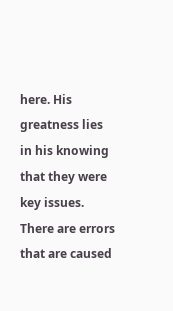here. His greatness lies in his knowing that they were key issues. There are errors that are caused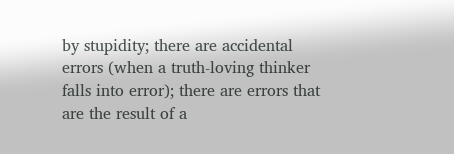by stupidity; there are accidental errors (when a truth-loving thinker falls into error); there are errors that are the result of a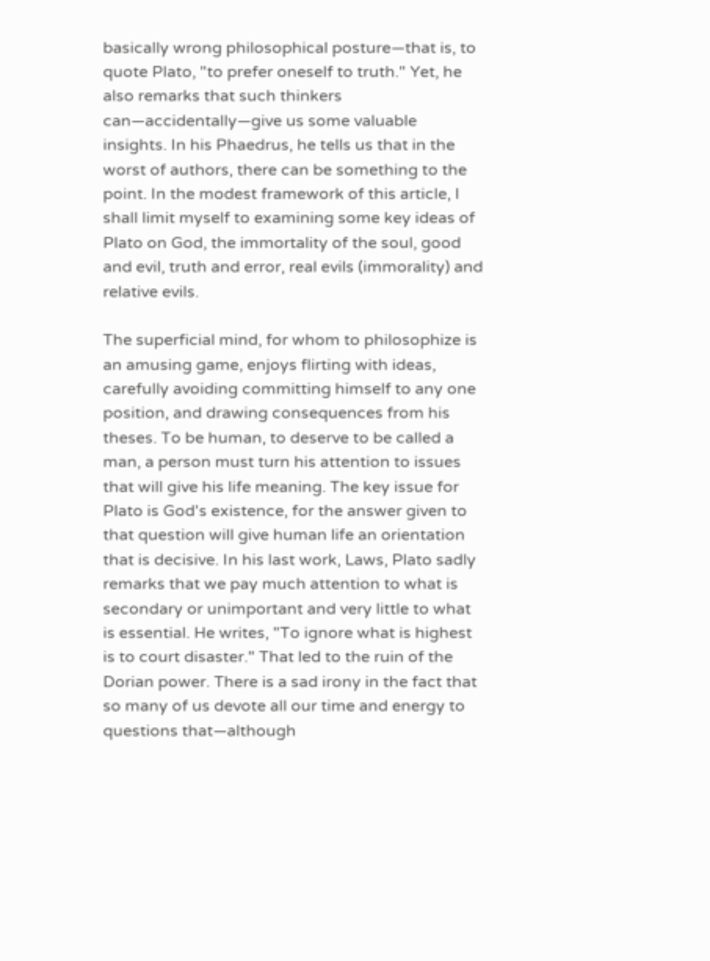basically wrong philosophical posture—that is, to quote Plato, "to prefer oneself to truth." Yet, he also remarks that such thinkers can—accidentally—give us some valuable insights. In his Phaedrus, he tells us that in the worst of authors, there can be something to the point. In the modest framework of this article, I shall limit myself to examining some key ideas of Plato on God, the immortality of the soul, good and evil, truth and error, real evils (immorality) and relative evils.

The superficial mind, for whom to philosophize is an amusing game, enjoys flirting with ideas, carefully avoiding committing himself to any one position, and drawing consequences from his theses. To be human, to deserve to be called a man, a person must turn his attention to issues that will give his life meaning. The key issue for Plato is God's existence, for the answer given to that question will give human life an orientation that is decisive. In his last work, Laws, Plato sadly remarks that we pay much attention to what is secondary or unimportant and very little to what is essential. He writes, "To ignore what is highest is to court disaster." That led to the ruin of the Dorian power. There is a sad irony in the fact that so many of us devote all our time and energy to questions that—although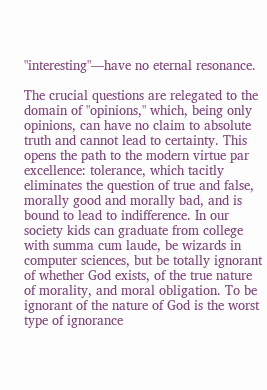"interesting"—have no eternal resonance.

The crucial questions are relegated to the domain of "opinions," which, being only opinions, can have no claim to absolute truth and cannot lead to certainty. This opens the path to the modern virtue par excellence: tolerance, which tacitly eliminates the question of true and false, morally good and morally bad, and is bound to lead to indifference. In our society kids can graduate from college with summa cum laude, be wizards in computer sciences, but be totally ignorant of whether God exists, of the true nature of morality, and moral obligation. To be ignorant of the nature of God is the worst type of ignorance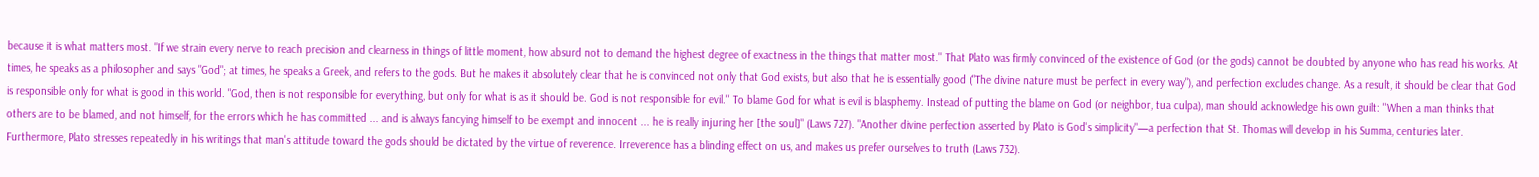because it is what matters most. "If we strain every nerve to reach precision and clearness in things of little moment, how absurd not to demand the highest degree of exactness in the things that matter most.'' That Plato was firmly convinced of the existence of God (or the gods) cannot be doubted by anyone who has read his works. At times, he speaks as a philosopher and says "God"; at times, he speaks a Greek, and refers to the gods. But he makes it absolutely clear that he is convinced not only that God exists, but also that he is essentially good ("The divine nature must be perfect in every way"), and perfection excludes change. As a result, it should be clear that God is responsible only for what is good in this world. "God, then is not responsible for everything, but only for what is as it should be. God is not responsible for evil.'' To blame God for what is evil is blasphemy. Instead of putting the blame on God (or neighbor, tua culpa), man should acknowledge his own guilt: ''When a man thinks that others are to be blamed, and not himself, for the errors which he has committed ... and is always fancying himself to be exempt and innocent ... he is really injuring her [the soul]" (Laws 727). "Another divine perfection asserted by Plato is God's simplicity"—a perfection that St. Thomas will develop in his Summa, centuries later. Furthermore, Plato stresses repeatedly in his writings that man's attitude toward the gods should be dictated by the virtue of reverence. Irreverence has a blinding effect on us, and makes us prefer ourselves to truth (Laws 732).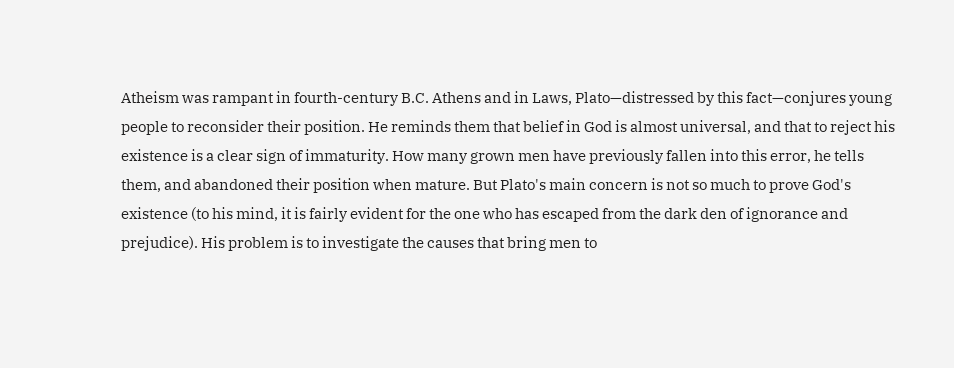Atheism was rampant in fourth-century B.C. Athens and in Laws, Plato—distressed by this fact—conjures young people to reconsider their position. He reminds them that belief in God is almost universal, and that to reject his existence is a clear sign of immaturity. How many grown men have previously fallen into this error, he tells them, and abandoned their position when mature. But Plato's main concern is not so much to prove God's existence (to his mind, it is fairly evident for the one who has escaped from the dark den of ignorance and prejudice). His problem is to investigate the causes that bring men to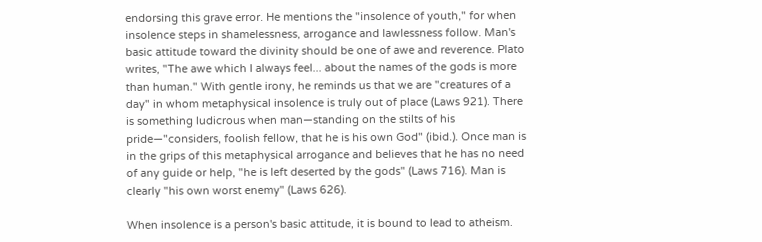endorsing this grave error. He mentions the "insolence of youth," for when insolence steps in shamelessness, arrogance and lawlessness follow. Man's basic attitude toward the divinity should be one of awe and reverence. Plato writes, "The awe which I always feel... about the names of the gods is more than human." With gentle irony, he reminds us that we are "creatures of a day" in whom metaphysical insolence is truly out of place (Laws 921). There is something ludicrous when man—standing on the stilts of his pride—"considers, foolish fellow, that he is his own God" (ibid.). Once man is in the grips of this metaphysical arrogance and believes that he has no need of any guide or help, "he is left deserted by the gods" (Laws 716). Man is clearly "his own worst enemy" (Laws 626).

When insolence is a person's basic attitude, it is bound to lead to atheism.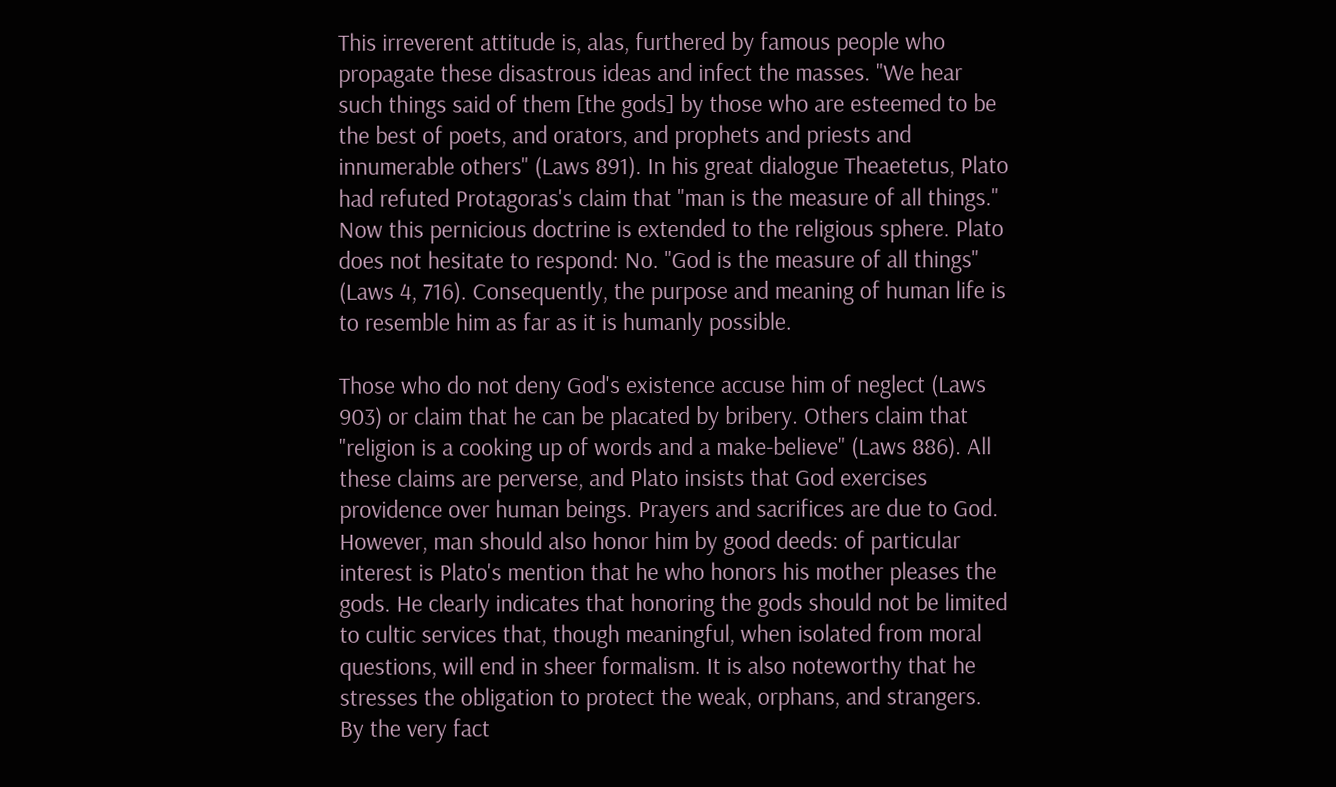This irreverent attitude is, alas, furthered by famous people who propagate these disastrous ideas and infect the masses. "We hear such things said of them [the gods] by those who are esteemed to be the best of poets, and orators, and prophets and priests and innumerable others" (Laws 891). In his great dialogue Theaetetus, Plato had refuted Protagoras's claim that "man is the measure of all things." Now this pernicious doctrine is extended to the religious sphere. Plato does not hesitate to respond: No. "God is the measure of all things" (Laws 4, 716). Consequently, the purpose and meaning of human life is to resemble him as far as it is humanly possible.

Those who do not deny God's existence accuse him of neglect (Laws 903) or claim that he can be placated by bribery. Others claim that "religion is a cooking up of words and a make-believe" (Laws 886). All these claims are perverse, and Plato insists that God exercises providence over human beings. Prayers and sacrifices are due to God. However, man should also honor him by good deeds: of particular interest is Plato's mention that he who honors his mother pleases the gods. He clearly indicates that honoring the gods should not be limited to cultic services that, though meaningful, when isolated from moral questions, will end in sheer formalism. It is also noteworthy that he stresses the obligation to protect the weak, orphans, and strangers. By the very fact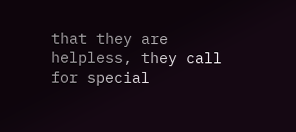that they are helpless, they call for special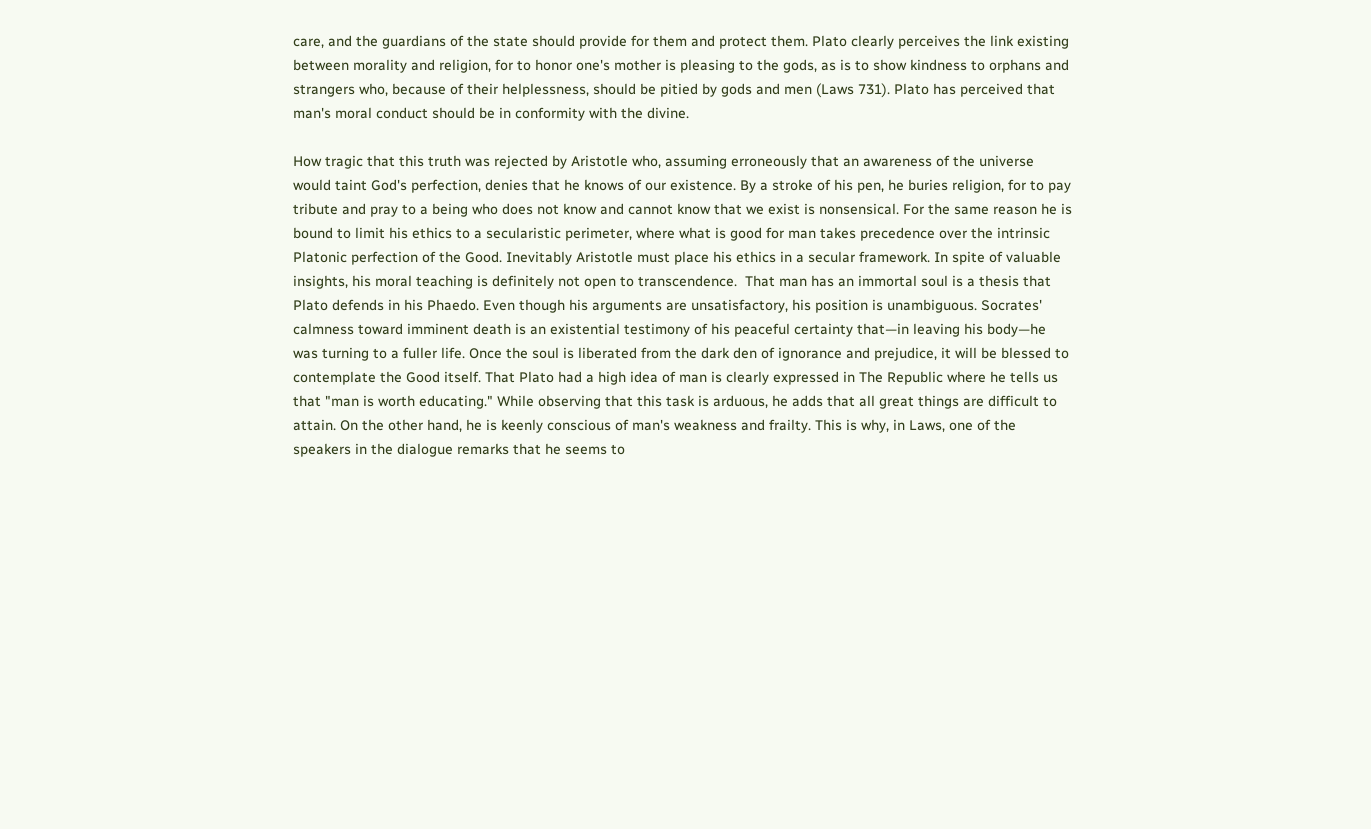care, and the guardians of the state should provide for them and protect them. Plato clearly perceives the link existing between morality and religion, for to honor one's mother is pleasing to the gods, as is to show kindness to orphans and strangers who, because of their helplessness, should be pitied by gods and men (Laws 731). Plato has perceived that man's moral conduct should be in conformity with the divine.

How tragic that this truth was rejected by Aristotle who, assuming erroneously that an awareness of the universe would taint God's perfection, denies that he knows of our existence. By a stroke of his pen, he buries religion, for to pay tribute and pray to a being who does not know and cannot know that we exist is nonsensical. For the same reason he is bound to limit his ethics to a secularistic perimeter, where what is good for man takes precedence over the intrinsic Platonic perfection of the Good. Inevitably Aristotle must place his ethics in a secular framework. In spite of valuable insights, his moral teaching is definitely not open to transcendence.  That man has an immortal soul is a thesis that Plato defends in his Phaedo. Even though his arguments are unsatisfactory, his position is unambiguous. Socrates' calmness toward imminent death is an existential testimony of his peaceful certainty that—in leaving his body—he was turning to a fuller life. Once the soul is liberated from the dark den of ignorance and prejudice, it will be blessed to contemplate the Good itself. That Plato had a high idea of man is clearly expressed in The Republic where he tells us that "man is worth educating." While observing that this task is arduous, he adds that all great things are difficult to attain. On the other hand, he is keenly conscious of man's weakness and frailty. This is why, in Laws, one of the speakers in the dialogue remarks that he seems to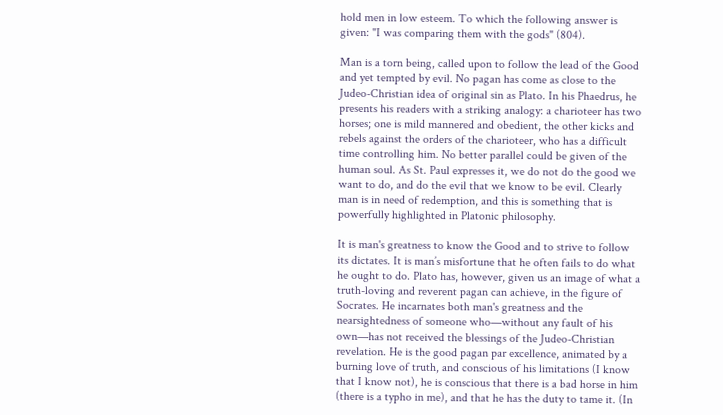hold men in low esteem. To which the following answer is given: "I was comparing them with the gods" (804).

Man is a torn being, called upon to follow the lead of the Good and yet tempted by evil. No pagan has come as close to the Judeo-Christian idea of original sin as Plato. In his Phaedrus, he presents his readers with a striking analogy: a charioteer has two horses; one is mild mannered and obedient, the other kicks and rebels against the orders of the charioteer, who has a difficult time controlling him. No better parallel could be given of the human soul. As St. Paul expresses it, we do not do the good we want to do, and do the evil that we know to be evil. Clearly man is in need of redemption, and this is something that is powerfully highlighted in Platonic philosophy.

It is man's greatness to know the Good and to strive to follow its dictates. It is man’s misfortune that he often fails to do what he ought to do. Plato has, however, given us an image of what a truth-loving and reverent pagan can achieve, in the figure of Socrates. He incarnates both man's greatness and the nearsightedness of someone who—without any fault of his own—has not received the blessings of the Judeo-Christian revelation. He is the good pagan par excellence, animated by a burning love of truth, and conscious of his limitations (I know that I know not), he is conscious that there is a bad horse in him (there is a typho in me), and that he has the duty to tame it. (In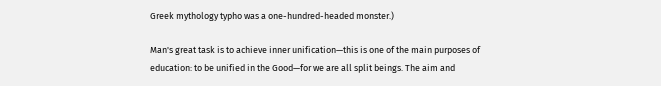Greek mythology typho was a one-hundred-headed monster.)

Man's great task is to achieve inner unification—this is one of the main purposes of education: to be unified in the Good—for we are all split beings. The aim and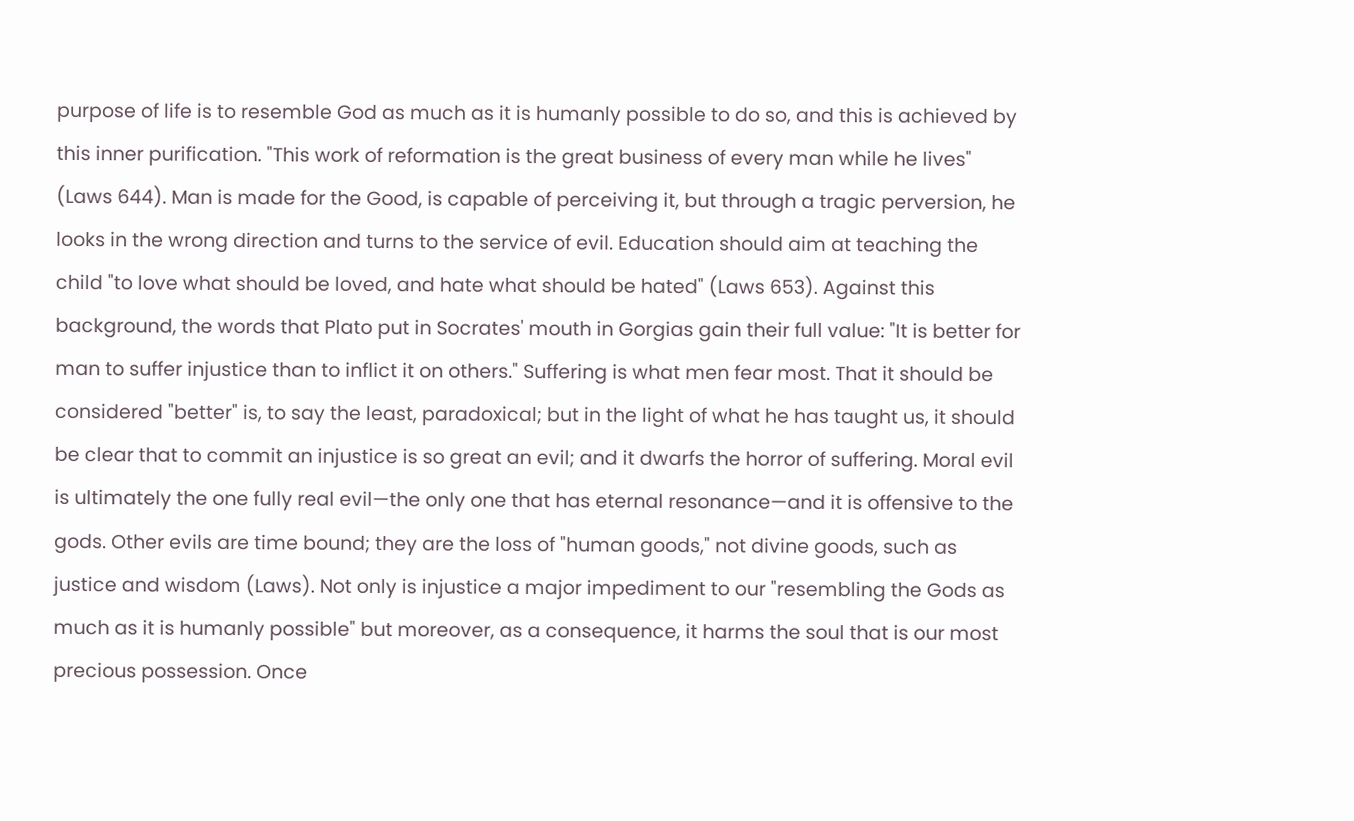purpose of life is to resemble God as much as it is humanly possible to do so, and this is achieved by this inner purification. "This work of reformation is the great business of every man while he lives" (Laws 644). Man is made for the Good, is capable of perceiving it, but through a tragic perversion, he looks in the wrong direction and turns to the service of evil. Education should aim at teaching the child "to love what should be loved, and hate what should be hated" (Laws 653). Against this background, the words that Plato put in Socrates' mouth in Gorgias gain their full value: "It is better for man to suffer injustice than to inflict it on others." Suffering is what men fear most. That it should be considered "better" is, to say the least, paradoxical; but in the light of what he has taught us, it should be clear that to commit an injustice is so great an evil; and it dwarfs the horror of suffering. Moral evil is ultimately the one fully real evil—the only one that has eternal resonance—and it is offensive to the gods. Other evils are time bound; they are the loss of "human goods," not divine goods, such as justice and wisdom (Laws). Not only is injustice a major impediment to our "resembling the Gods as much as it is humanly possible" but moreover, as a consequence, it harms the soul that is our most precious possession. Once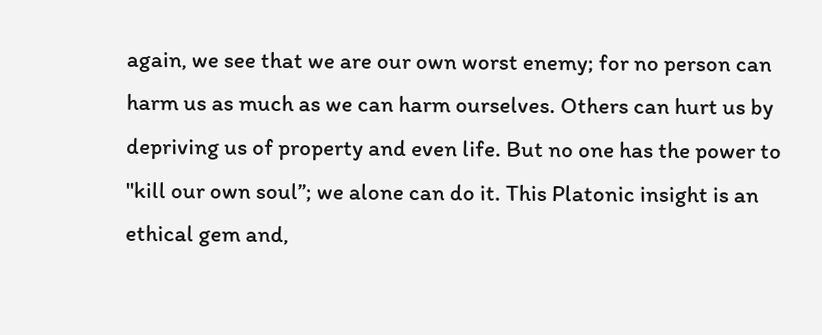again, we see that we are our own worst enemy; for no person can harm us as much as we can harm ourselves. Others can hurt us by depriving us of property and even life. But no one has the power to "kill our own soul”; we alone can do it. This Platonic insight is an ethical gem and,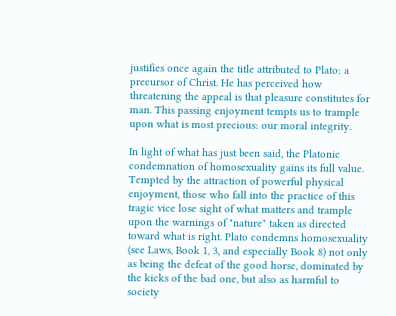justifies once again the title attributed to Plato: a precursor of Christ. He has perceived how threatening the appeal is that pleasure constitutes for man. This passing enjoyment tempts us to trample upon what is most precious: our moral integrity.

In light of what has just been said, the Platonic condemnation of homosexuality gains its full value. Tempted by the attraction of powerful physical enjoyment, those who fall into the practice of this tragic vice lose sight of what matters and trample upon the warnings of "nature" taken as directed toward what is right. Plato condemns homosexuality (see Laws, Book 1, 3, and especially Book 8) not only as being the defeat of the good horse, dominated by the kicks of the bad one, but also as harmful to society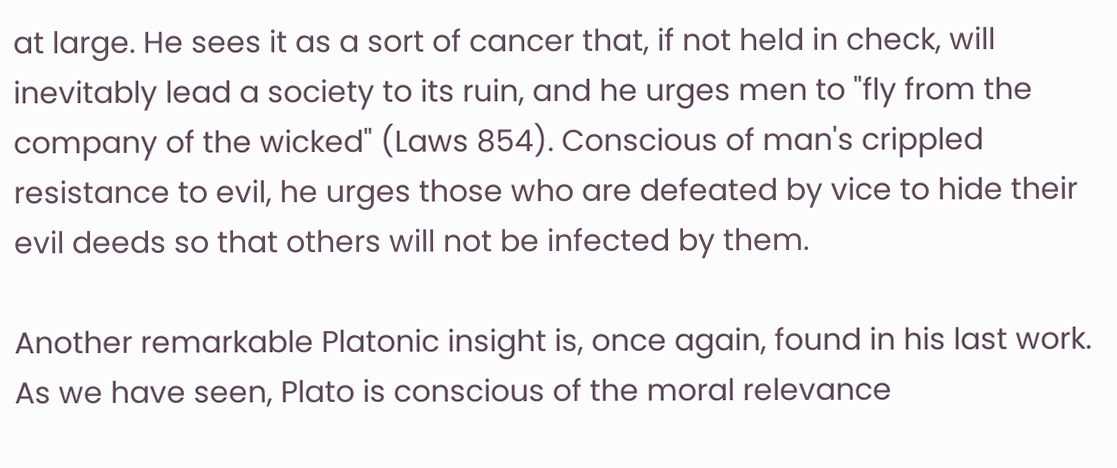at large. He sees it as a sort of cancer that, if not held in check, will inevitably lead a society to its ruin, and he urges men to "fly from the company of the wicked" (Laws 854). Conscious of man's crippled resistance to evil, he urges those who are defeated by vice to hide their evil deeds so that others will not be infected by them.

Another remarkable Platonic insight is, once again, found in his last work. As we have seen, Plato is conscious of the moral relevance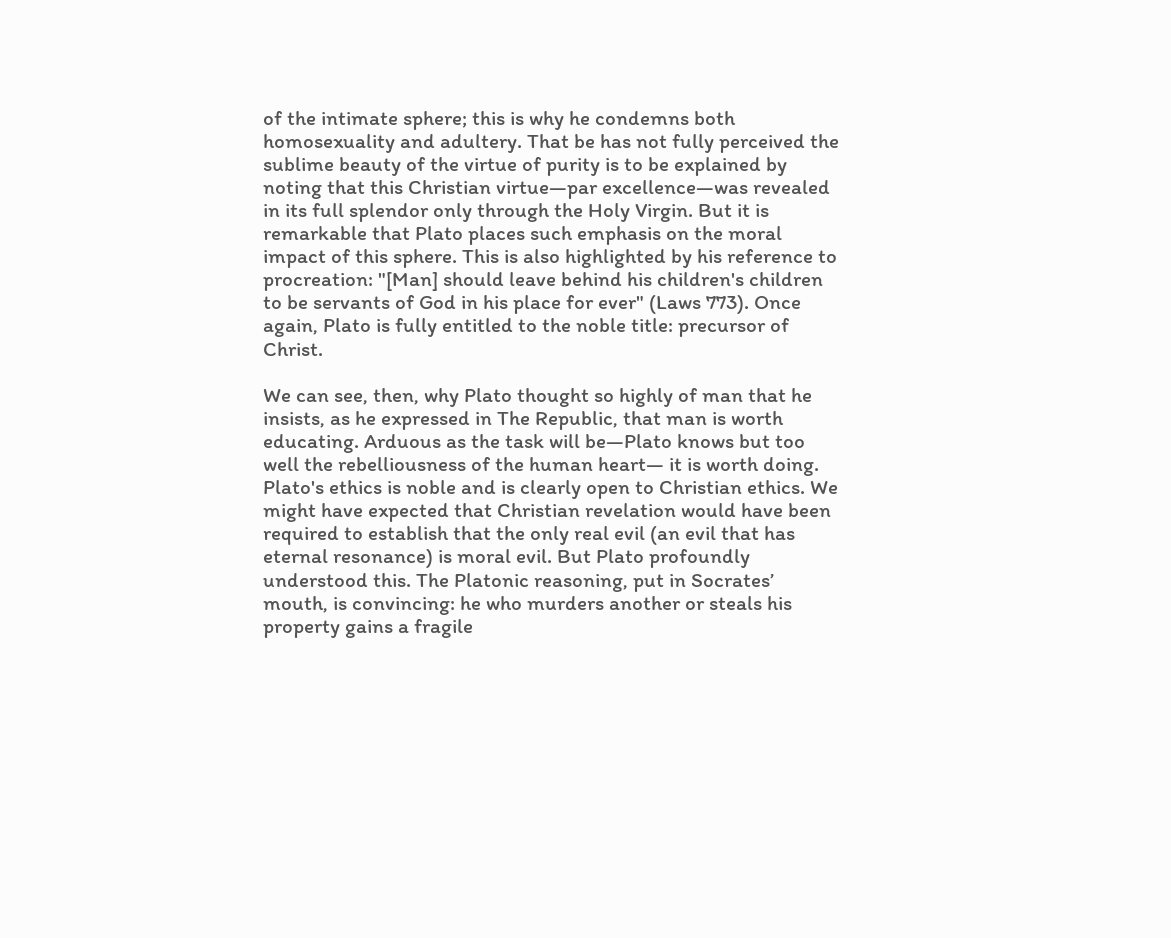of the intimate sphere; this is why he condemns both homosexuality and adultery. That be has not fully perceived the sublime beauty of the virtue of purity is to be explained by noting that this Christian virtue—par excellence—was revealed in its full splendor only through the Holy Virgin. But it is remarkable that Plato places such emphasis on the moral impact of this sphere. This is also highlighted by his reference to procreation: "[Man] should leave behind his children's children to be servants of God in his place for ever" (Laws 773). Once again, Plato is fully entitled to the noble title: precursor of Christ.

We can see, then, why Plato thought so highly of man that he insists, as he expressed in The Republic, that man is worth educating. Arduous as the task will be—Plato knows but too well the rebelliousness of the human heart— it is worth doing. Plato's ethics is noble and is clearly open to Christian ethics. We might have expected that Christian revelation would have been required to establish that the only real evil (an evil that has eternal resonance) is moral evil. But Plato profoundly understood this. The Platonic reasoning, put in Socrates’ mouth, is convincing: he who murders another or steals his property gains a fragile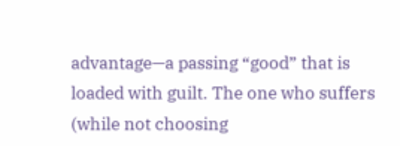advantage—a passing “good” that is loaded with guilt. The one who suffers (while not choosing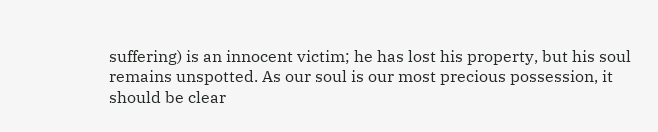suffering) is an innocent victim; he has lost his property, but his soul remains unspotted. As our soul is our most precious possession, it should be clear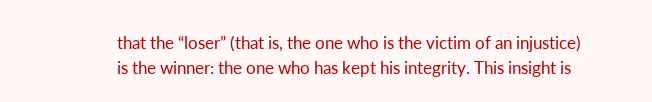that the “loser” (that is, the one who is the victim of an injustice) is the winner: the one who has kept his integrity. This insight is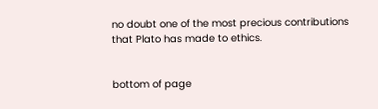no doubt one of the most precious contributions that Plato has made to ethics.


bottom of page